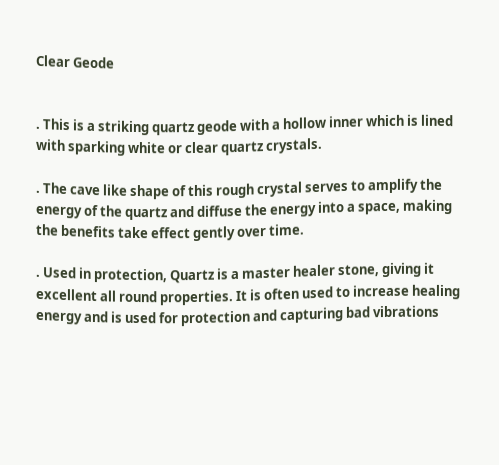Clear Geode


. This is a striking quartz geode with a hollow inner which is lined with sparking white or clear quartz crystals.

. The cave like shape of this rough crystal serves to amplify the energy of the quartz and diffuse the energy into a space, making the benefits take effect gently over time.

. Used in protection, Quartz is a master healer stone, giving it excellent all round properties. It is often used to increase healing energy and is used for protection and capturing bad vibrations